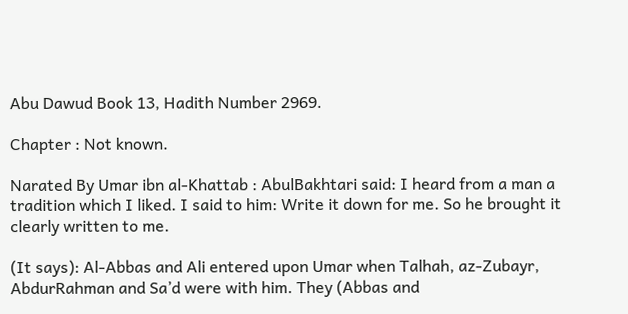Abu Dawud Book 13, Hadith Number 2969.

Chapter : Not known.

Narated By Umar ibn al-Khattab : AbulBakhtari said: I heard from a man a tradition which I liked. I said to him: Write it down for me. So he brought it clearly written to me.

(It says): Al-Abbas and Ali entered upon Umar when Talhah, az-Zubayr, AbdurRahman and Sa’d were with him. They (Abbas and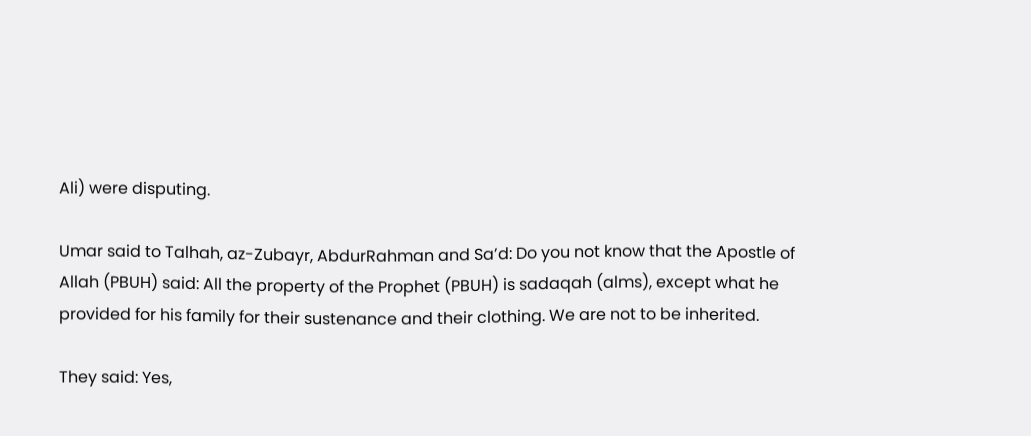Ali) were disputing.

Umar said to Talhah, az-Zubayr, AbdurRahman and Sa’d: Do you not know that the Apostle of Allah (PBUH) said: All the property of the Prophet (PBUH) is sadaqah (alms), except what he provided for his family for their sustenance and their clothing. We are not to be inherited.

They said: Yes,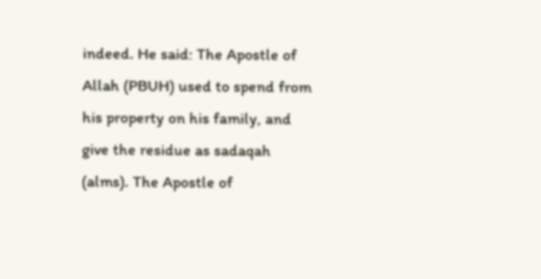indeed. He said: The Apostle of Allah (PBUH) used to spend from his property on his family, and give the residue as sadaqah (alms). The Apostle of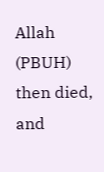Allah (PBUH) then died, and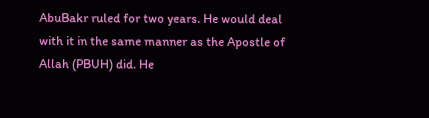AbuBakr ruled for two years. He would deal with it in the same manner as the Apostle of Allah (PBUH) did. He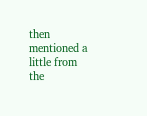then mentioned a little from the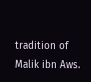tradition of Malik ibn Aws.